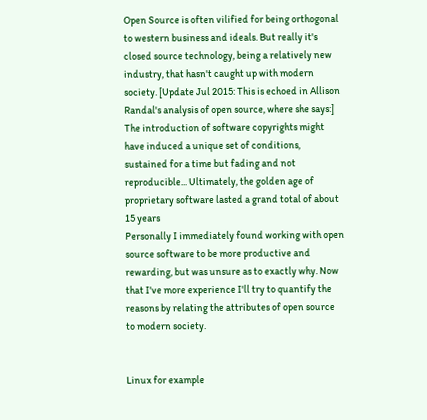Open Source is often vilified for being orthogonal to western business and ideals. But really it's closed source technology, being a relatively new industry, that hasn't caught up with modern society. [Update Jul 2015: This is echoed in Allison Randal's analysis of open source, where she says:]
The introduction of software copyrights might have induced a unique set of conditions, sustained for a time but fading and not reproducible... Ultimately, the golden age of proprietary software lasted a grand total of about 15 years
Personally I immediately found working with open source software to be more productive and rewarding, but was unsure as to exactly why. Now that I've more experience I'll try to quantify the reasons by relating the attributes of open source to modern society.


Linux for example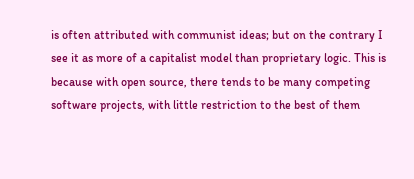is often attributed with communist ideas; but on the contrary I see it as more of a capitalist model than proprietary logic. This is because with open source, there tends to be many competing software projects, with little restriction to the best of them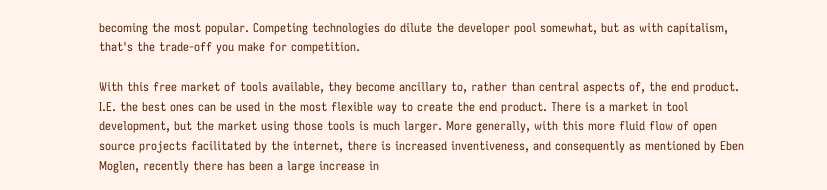becoming the most popular. Competing technologies do dilute the developer pool somewhat, but as with capitalism, that's the trade-off you make for competition.

With this free market of tools available, they become ancillary to, rather than central aspects of, the end product. I.E. the best ones can be used in the most flexible way to create the end product. There is a market in tool development, but the market using those tools is much larger. More generally, with this more fluid flow of open source projects facilitated by the internet, there is increased inventiveness, and consequently as mentioned by Eben Moglen, recently there has been a large increase in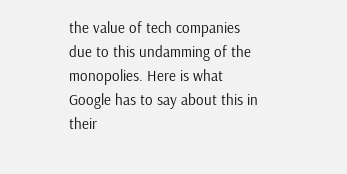the value of tech companies due to this undamming of the monopolies. Here is what Google has to say about this in their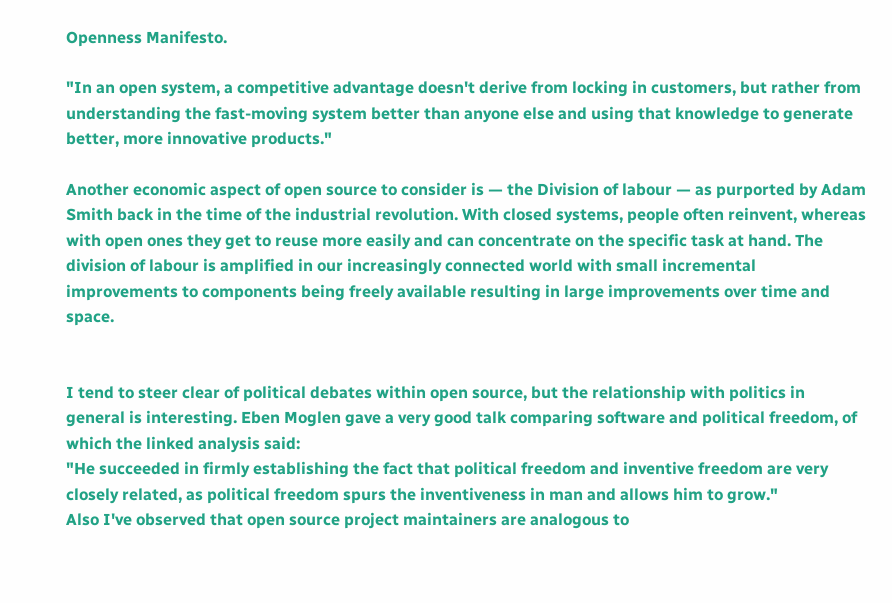Openness Manifesto.

"In an open system, a competitive advantage doesn't derive from locking in customers, but rather from understanding the fast-moving system better than anyone else and using that knowledge to generate better, more innovative products."

Another economic aspect of open source to consider is — the Division of labour — as purported by Adam Smith back in the time of the industrial revolution. With closed systems, people often reinvent, whereas with open ones they get to reuse more easily and can concentrate on the specific task at hand. The division of labour is amplified in our increasingly connected world with small incremental improvements to components being freely available resulting in large improvements over time and space.


I tend to steer clear of political debates within open source, but the relationship with politics in general is interesting. Eben Moglen gave a very good talk comparing software and political freedom, of which the linked analysis said:
"He succeeded in firmly establishing the fact that political freedom and inventive freedom are very closely related, as political freedom spurs the inventiveness in man and allows him to grow."
Also I've observed that open source project maintainers are analogous to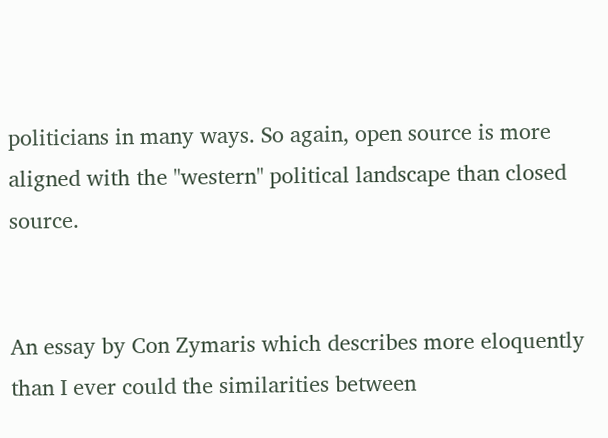politicians in many ways. So again, open source is more aligned with the "western" political landscape than closed source.


An essay by Con Zymaris which describes more eloquently than I ever could the similarities between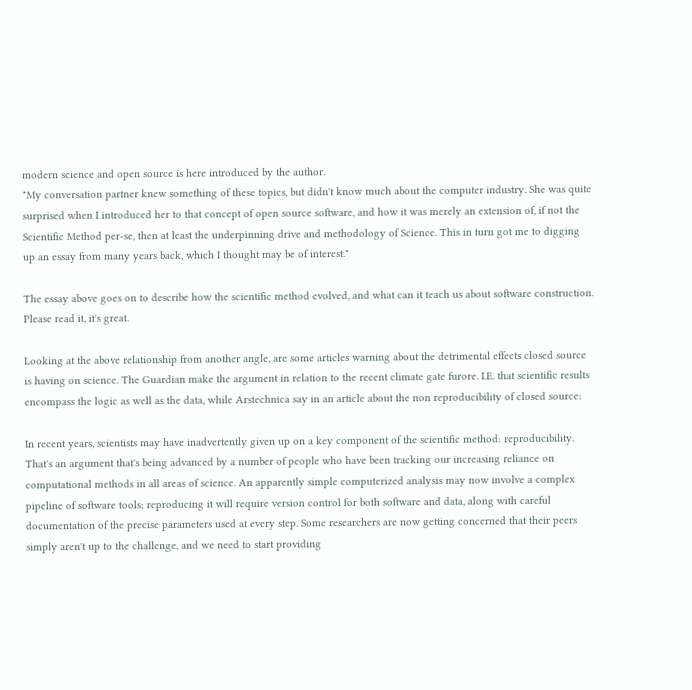modern science and open source is here introduced by the author.
"My conversation partner knew something of these topics, but didn't know much about the computer industry. She was quite surprised when I introduced her to that concept of open source software, and how it was merely an extension of, if not the Scientific Method per-se, then at least the underpinning drive and methodology of Science. This in turn got me to digging up an essay from many years back, which I thought may be of interest."

The essay above goes on to describe how the scientific method evolved, and what can it teach us about software construction. Please read it, it's great.

Looking at the above relationship from another angle, are some articles warning about the detrimental effects closed source is having on science. The Guardian make the argument in relation to the recent climate gate furore. I.E. that scientific results encompass the logic as well as the data, while Arstechnica say in an article about the non reproducibility of closed source:

In recent years, scientists may have inadvertently given up on a key component of the scientific method: reproducibility. That's an argument that's being advanced by a number of people who have been tracking our increasing reliance on computational methods in all areas of science. An apparently simple computerized analysis may now involve a complex pipeline of software tools; reproducing it will require version control for both software and data, along with careful documentation of the precise parameters used at every step. Some researchers are now getting concerned that their peers simply aren't up to the challenge, and we need to start providing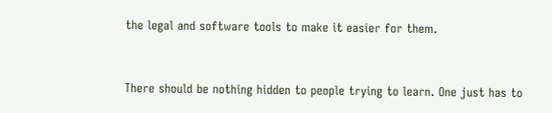the legal and software tools to make it easier for them.


There should be nothing hidden to people trying to learn. One just has to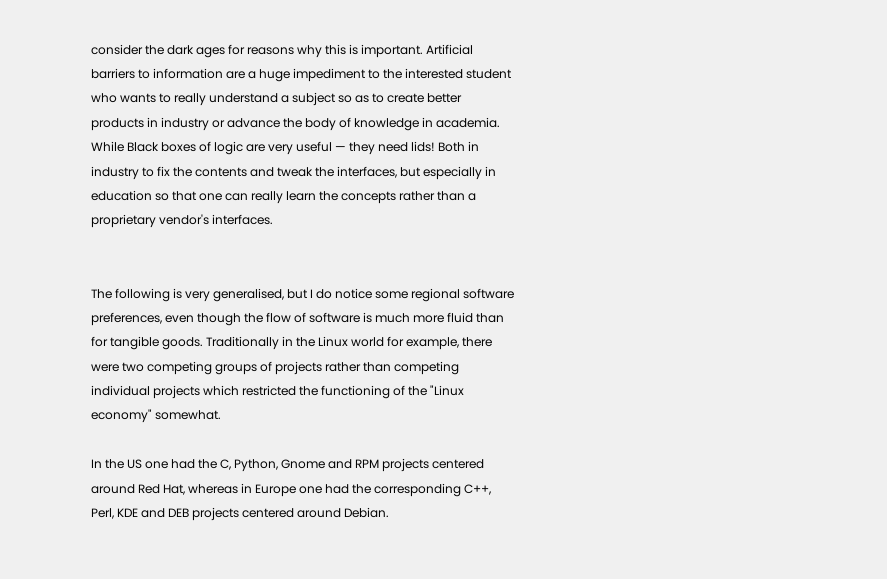consider the dark ages for reasons why this is important. Artificial barriers to information are a huge impediment to the interested student who wants to really understand a subject so as to create better products in industry or advance the body of knowledge in academia. While Black boxes of logic are very useful — they need lids! Both in industry to fix the contents and tweak the interfaces, but especially in education so that one can really learn the concepts rather than a proprietary vendor's interfaces.


The following is very generalised, but I do notice some regional software preferences, even though the flow of software is much more fluid than for tangible goods. Traditionally in the Linux world for example, there were two competing groups of projects rather than competing individual projects which restricted the functioning of the "Linux economy" somewhat.

In the US one had the C, Python, Gnome and RPM projects centered around Red Hat, whereas in Europe one had the corresponding C++, Perl, KDE and DEB projects centered around Debian.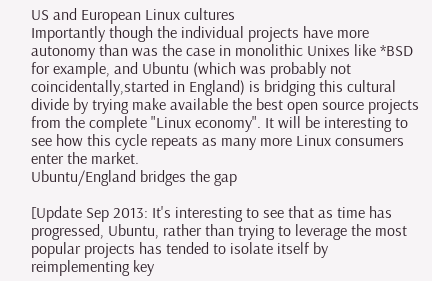US and European Linux cultures
Importantly though the individual projects have more autonomy than was the case in monolithic Unixes like *BSD for example, and Ubuntu (which was probably not coincidentally,started in England) is bridging this cultural divide by trying make available the best open source projects from the complete "Linux economy". It will be interesting to see how this cycle repeats as many more Linux consumers enter the market.
Ubuntu/England bridges the gap

[Update Sep 2013: It's interesting to see that as time has progressed, Ubuntu, rather than trying to leverage the most popular projects has tended to isolate itself by reimplementing key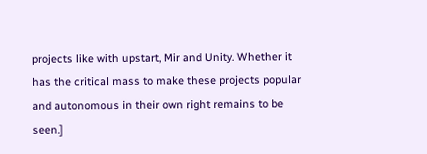projects like with upstart, Mir and Unity. Whether it has the critical mass to make these projects popular and autonomous in their own right remains to be seen.]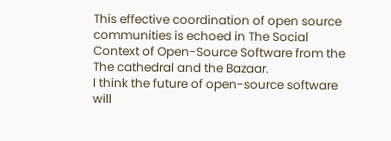This effective coordination of open source communities is echoed in The Social Context of Open-Source Software from the The cathedral and the Bazaar.
I think the future of open-source software will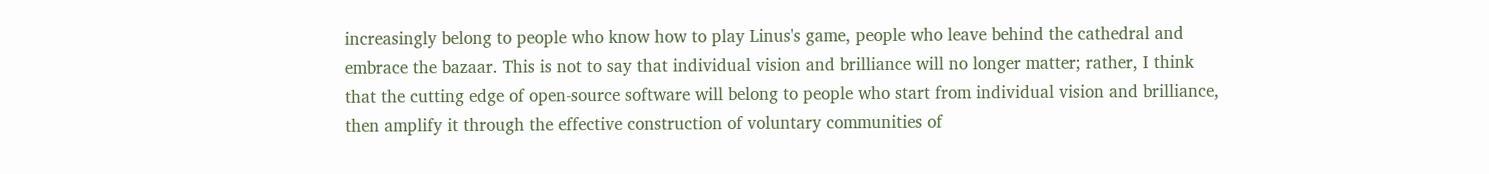increasingly belong to people who know how to play Linus's game, people who leave behind the cathedral and embrace the bazaar. This is not to say that individual vision and brilliance will no longer matter; rather, I think that the cutting edge of open-source software will belong to people who start from individual vision and brilliance, then amplify it through the effective construction of voluntary communities of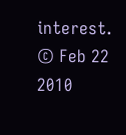interest.
© Feb 22 2010